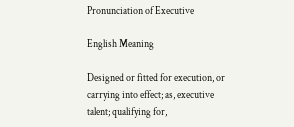Pronunciation of Executive

English Meaning

Designed or fitted for execution, or carrying into effect; as, executive talent; qualifying for,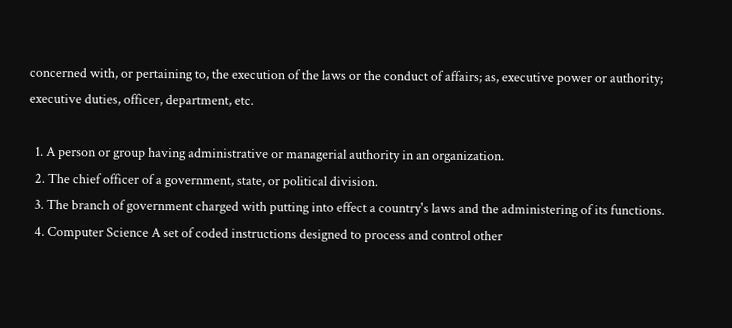concerned with, or pertaining to, the execution of the laws or the conduct of affairs; as, executive power or authority; executive duties, officer, department, etc.

  1. A person or group having administrative or managerial authority in an organization.
  2. The chief officer of a government, state, or political division.
  3. The branch of government charged with putting into effect a country's laws and the administering of its functions.
  4. Computer Science A set of coded instructions designed to process and control other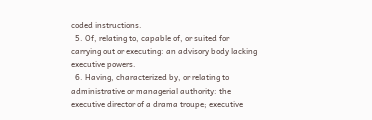coded instructions.
  5. Of, relating to, capable of, or suited for carrying out or executing: an advisory body lacking executive powers.
  6. Having, characterized by, or relating to administrative or managerial authority: the executive director of a drama troupe; executive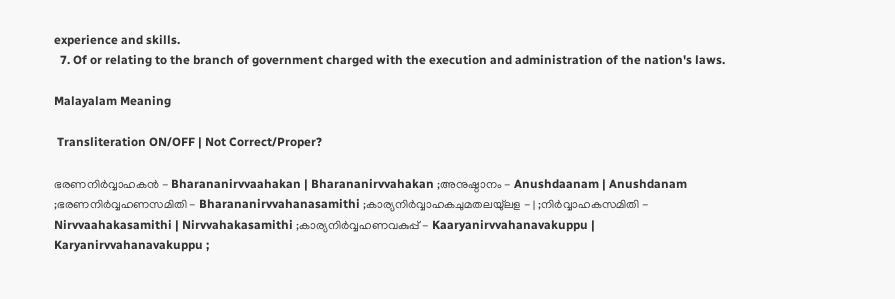experience and skills.
  7. Of or relating to the branch of government charged with the execution and administration of the nation's laws.

Malayalam Meaning

 Transliteration ON/OFF | Not Correct/Proper?

ഭരണനിര്‍വ്വാഹകന്‍ - Bharananirvvaahakan | Bharananirvvahakan ;അനുഷ്ഠാനം - Anushdaanam | Anushdanam ;ഭരണനിര്‍വ്വഹണസമിതി - Bharananirvvahanasamithi ;കാര്യനിര്‍വ്വാഹകചുമതലയു്ലള - | ;നിര്‍വ്വാഹകസമിതി - Nirvvaahakasamithi | Nirvvahakasamithi ;കാര്യനിർവ്വഹണവകുപ്പ് - Kaaryanirvvahanavakuppu | Karyanirvvahanavakuppu ;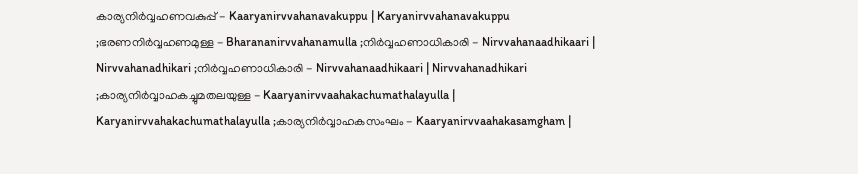കാര്യനിര്‍വ്വഹണവകുപ്പ് - Kaaryanirvvahanavakuppu | Karyanirvvahanavakuppu ;ഭരണനിര്‍വ്വഹണമുള്ള - Bharananirvvahanamulla ;നിർവ്വഹണാധികാരി - Nirvvahanaadhikaari | Nirvvahanadhikari ;നിര്‍വ്വഹണാധികാരി - Nirvvahanaadhikaari | Nirvvahanadhikari ;കാര്യനിര്‍വ്വാഹകച്ചുമതലയുള്ള - Kaaryanirvvaahakachumathalayulla | Karyanirvvahakachumathalayulla ;കാര്യനിർവ്വാഹകസംഘം - Kaaryanirvvaahakasamgham |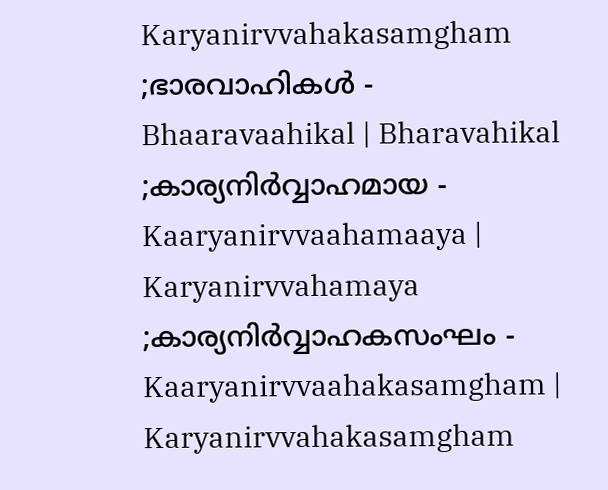Karyanirvvahakasamgham ;ഭാരവാഹികള്‍ - Bhaaravaahikal | Bharavahikal ;കാര്യനിര്‍വ്വാഹമായ - Kaaryanirvvaahamaaya | Karyanirvvahamaya ;കാര്യനിര്‍വ്വാഹകസംഘം - Kaaryanirvvaahakasamgham | Karyanirvvahakasamgham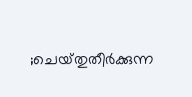;ചെയ്‌തുതീര്‍ക്കുന്ന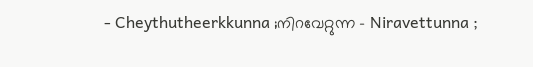- Cheythutheerkkunna ;നിറവേറ്റുന്ന - Niravettunna ;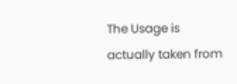The Usage is actually taken from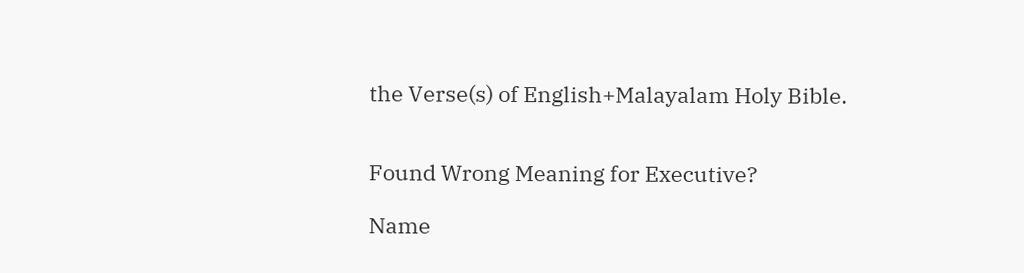the Verse(s) of English+Malayalam Holy Bible.


Found Wrong Meaning for Executive?

Name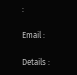:

Email :

Details :